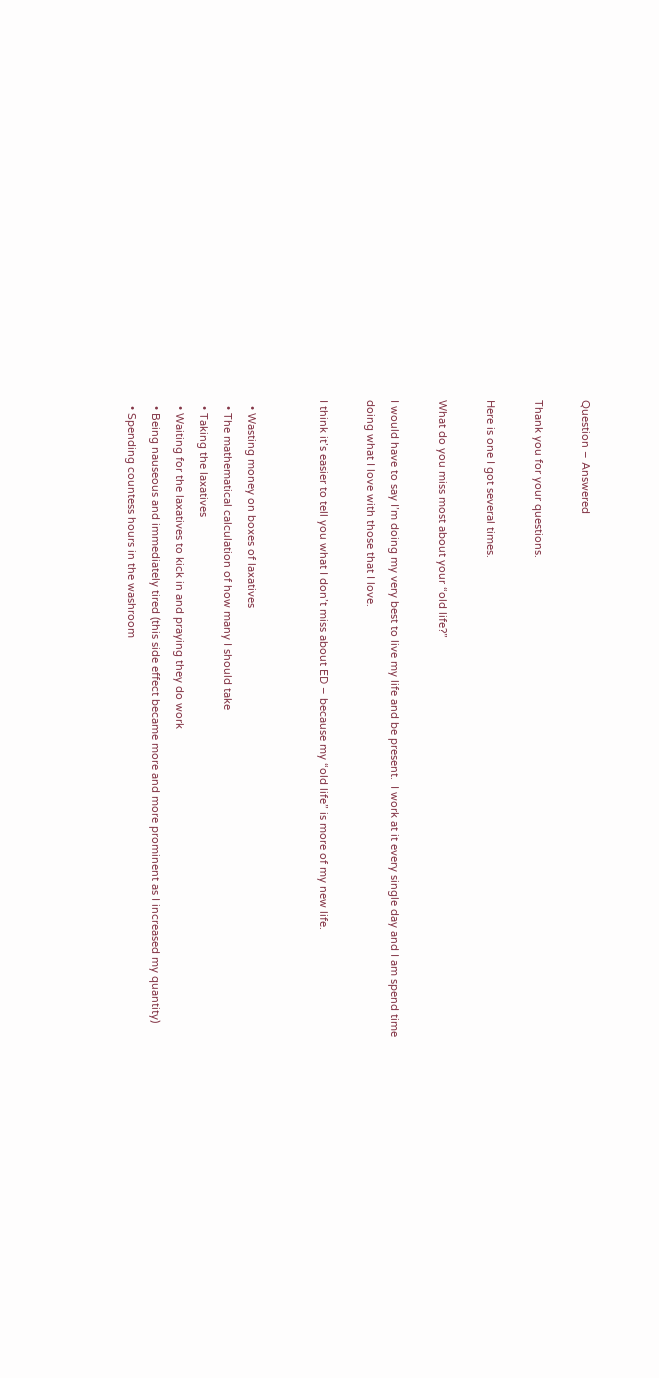Question – Answered

Thank you for your questions.

Here is one I got several times.

What do you miss most about your “old life?”

I would have to say I’m doing my very best to live my life and be present.  I work at it every single day and I am spend time doing what I love with those that I love.

I think it’s easier to tell you what I don’t miss about ED – because my “old life” is more of my new life.


  • Wasting money on boxes of laxatives
  • The mathematical calculation of how many I should take
  • Taking the laxatives
  • Waiting for the laxatives to kick in and praying they do work
  • Being nauseous and immediately tired (this side effect became more and more prominent as I increased my quantity)
  • Spending countess hours in the washroom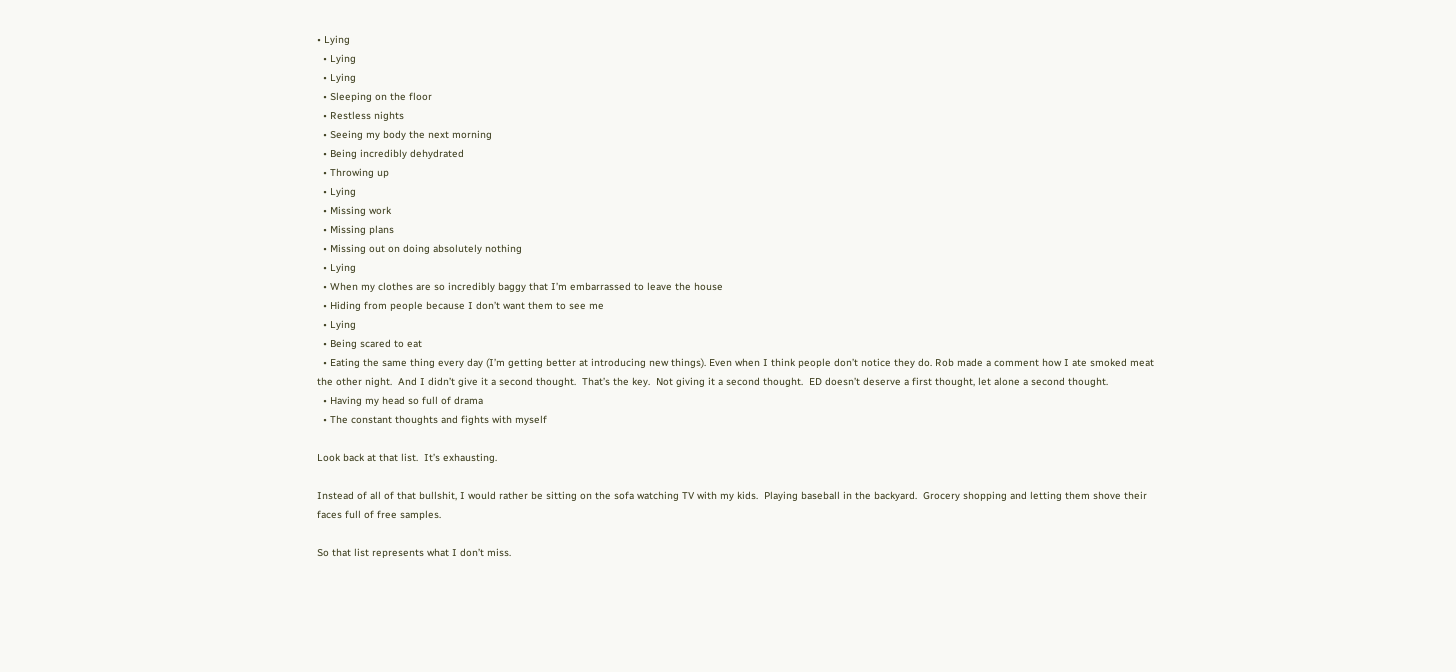• Lying
  • Lying
  • Lying
  • Sleeping on the floor
  • Restless nights
  • Seeing my body the next morning
  • Being incredibly dehydrated
  • Throwing up
  • Lying
  • Missing work
  • Missing plans
  • Missing out on doing absolutely nothing
  • Lying
  • When my clothes are so incredibly baggy that I’m embarrassed to leave the house
  • Hiding from people because I don’t want them to see me
  • Lying
  • Being scared to eat
  • Eating the same thing every day (I’m getting better at introducing new things). Even when I think people don’t notice they do. Rob made a comment how I ate smoked meat the other night.  And I didn’t give it a second thought.  That’s the key.  Not giving it a second thought.  ED doesn’t deserve a first thought, let alone a second thought.
  • Having my head so full of drama
  • The constant thoughts and fights with myself

Look back at that list.  It’s exhausting.

Instead of all of that bullshit, I would rather be sitting on the sofa watching TV with my kids.  Playing baseball in the backyard.  Grocery shopping and letting them shove their faces full of free samples.

So that list represents what I don’t miss.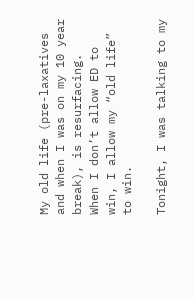My old life (pre-laxatives and when I was on my 10 year break), is resurfacing.  When I don’t allow ED to win, I allow my “old life” to win.

Tonight, I was talking to my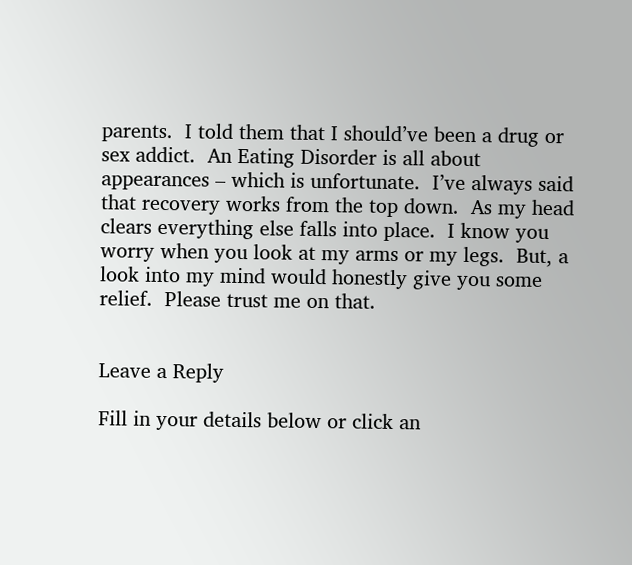parents.  I told them that I should’ve been a drug or sex addict.  An Eating Disorder is all about appearances – which is unfortunate.  I’ve always said that recovery works from the top down.  As my head clears everything else falls into place.  I know you worry when you look at my arms or my legs.  But, a look into my mind would honestly give you some relief.  Please trust me on that.


Leave a Reply

Fill in your details below or click an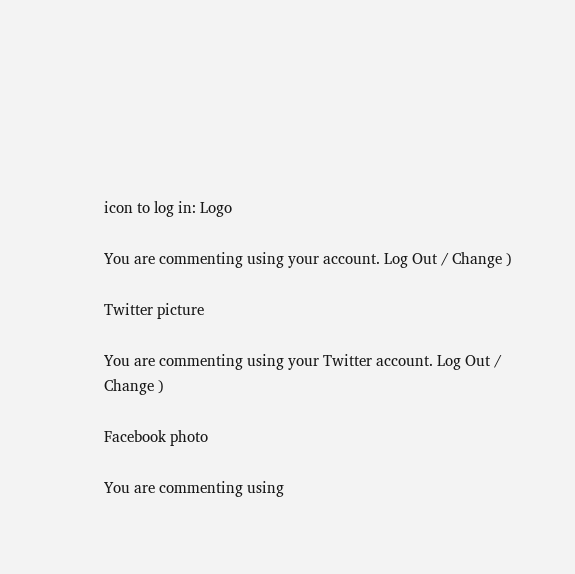icon to log in: Logo

You are commenting using your account. Log Out / Change )

Twitter picture

You are commenting using your Twitter account. Log Out / Change )

Facebook photo

You are commenting using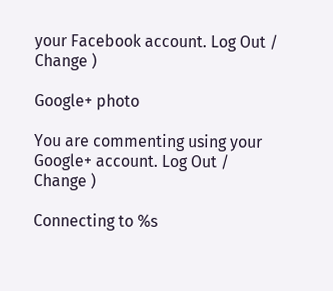your Facebook account. Log Out / Change )

Google+ photo

You are commenting using your Google+ account. Log Out / Change )

Connecting to %s